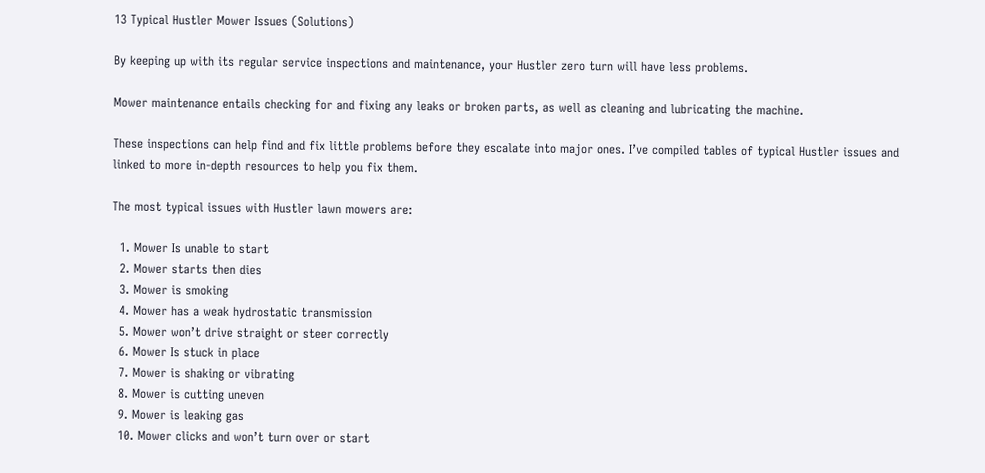13 Typical Hustler Mower Issues (Solutions)

By keeping up with its regular service inspections and maintenance, your Hustler zero turn will have less problems.

Mower maintenance entails checking for and fixing any leaks or broken parts, as well as cleaning and lubricating the machine.

These inspections can help find and fix little problems before they escalate into major ones. I’ve compiled tables of typical Hustler issues and linked to more in-depth resources to help you fix them.

The most typical issues with Hustler lawn mowers are:

  1. Mower Is unable to start
  2. Mower starts then dies
  3. Mower is smoking
  4. Mower has a weak hydrostatic transmission
  5. Mower won’t drive straight or steer correctly
  6. Mower Is stuck in place
  7. Mower is shaking or vibrating
  8. Mower is cutting uneven
  9. Mower is leaking gas
  10. Mower clicks and won’t turn over or start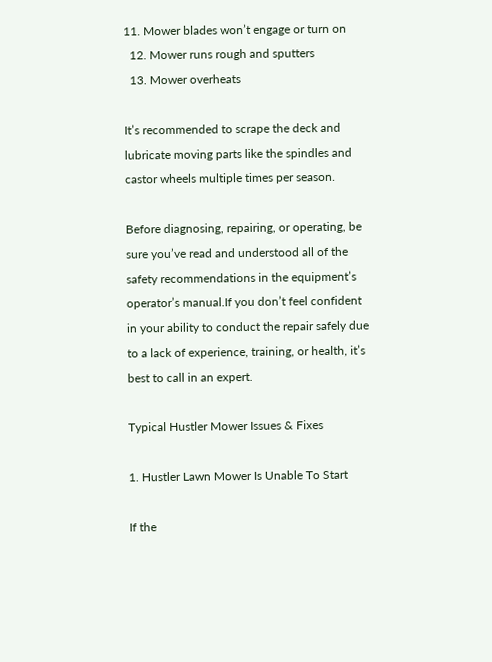11. Mower blades won’t engage or turn on
  12. Mower runs rough and sputters
  13. Mower overheats

It’s recommended to scrape the deck and lubricate moving parts like the spindles and castor wheels multiple times per season.

Before diagnosing, repairing, or operating, be sure you’ve read and understood all of the safety recommendations in the equipment’s operator’s manual.If you don’t feel confident in your ability to conduct the repair safely due to a lack of experience, training, or health, it’s best to call in an expert.

Typical Hustler Mower Issues & Fixes

1. Hustler Lawn Mower Is Unable To Start

If the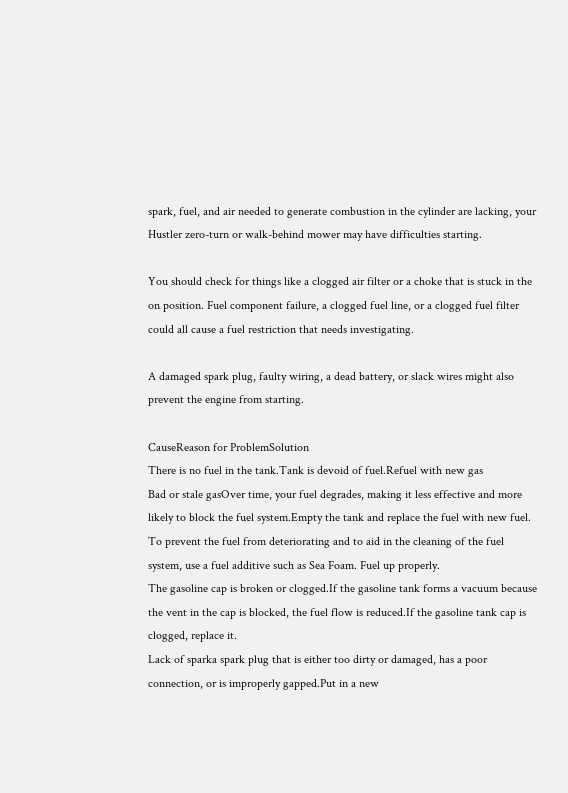spark, fuel, and air needed to generate combustion in the cylinder are lacking, your Hustler zero-turn or walk-behind mower may have difficulties starting.

You should check for things like a clogged air filter or a choke that is stuck in the on position. Fuel component failure, a clogged fuel line, or a clogged fuel filter could all cause a fuel restriction that needs investigating.

A damaged spark plug, faulty wiring, a dead battery, or slack wires might also prevent the engine from starting.

CauseReason for ProblemSolution
There is no fuel in the tank.Tank is devoid of fuel.Refuel with new gas
Bad or stale gasOver time, your fuel degrades, making it less effective and more likely to block the fuel system.Empty the tank and replace the fuel with new fuel. To prevent the fuel from deteriorating and to aid in the cleaning of the fuel system, use a fuel additive such as Sea Foam. Fuel up properly.
The gasoline cap is broken or clogged.If the gasoline tank forms a vacuum because the vent in the cap is blocked, the fuel flow is reduced.If the gasoline tank cap is clogged, replace it.
Lack of sparka spark plug that is either too dirty or damaged, has a poor connection, or is improperly gapped.Put in a new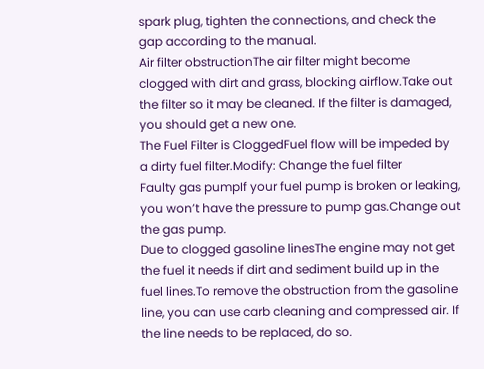spark plug, tighten the connections, and check the gap according to the manual.
Air filter obstructionThe air filter might become clogged with dirt and grass, blocking airflow.Take out the filter so it may be cleaned. If the filter is damaged, you should get a new one.
The Fuel Filter is CloggedFuel flow will be impeded by a dirty fuel filter.Modify: Change the fuel filter
Faulty gas pumpIf your fuel pump is broken or leaking, you won’t have the pressure to pump gas.Change out the gas pump.
Due to clogged gasoline linesThe engine may not get the fuel it needs if dirt and sediment build up in the fuel lines.To remove the obstruction from the gasoline line, you can use carb cleaning and compressed air. If the line needs to be replaced, do so.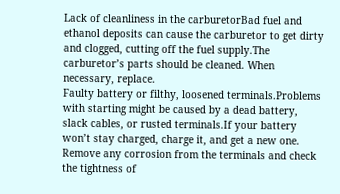Lack of cleanliness in the carburetorBad fuel and ethanol deposits can cause the carburetor to get dirty and clogged, cutting off the fuel supply.The carburetor’s parts should be cleaned. When necessary, replace.
Faulty battery or filthy, loosened terminals.Problems with starting might be caused by a dead battery, slack cables, or rusted terminals.If your battery won’t stay charged, charge it, and get a new one. Remove any corrosion from the terminals and check the tightness of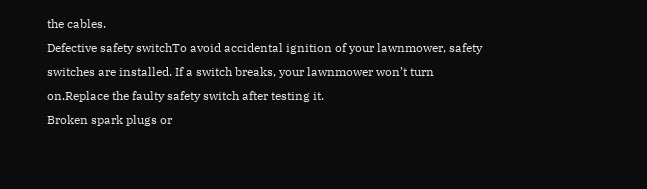the cables.
Defective safety switchTo avoid accidental ignition of your lawnmower, safety switches are installed. If a switch breaks, your lawnmower won’t turn on.Replace the faulty safety switch after testing it.
Broken spark plugs or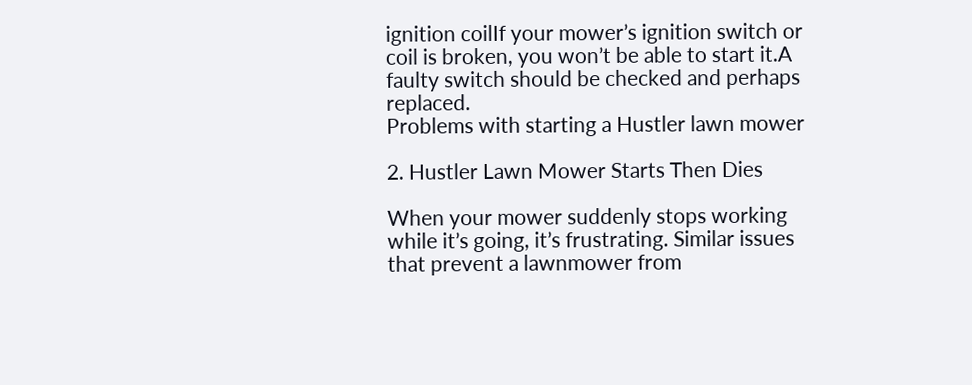ignition coilIf your mower’s ignition switch or coil is broken, you won’t be able to start it.A faulty switch should be checked and perhaps replaced.
Problems with starting a Hustler lawn mower

2. Hustler Lawn Mower Starts Then Dies

When your mower suddenly stops working while it’s going, it’s frustrating. Similar issues that prevent a lawnmower from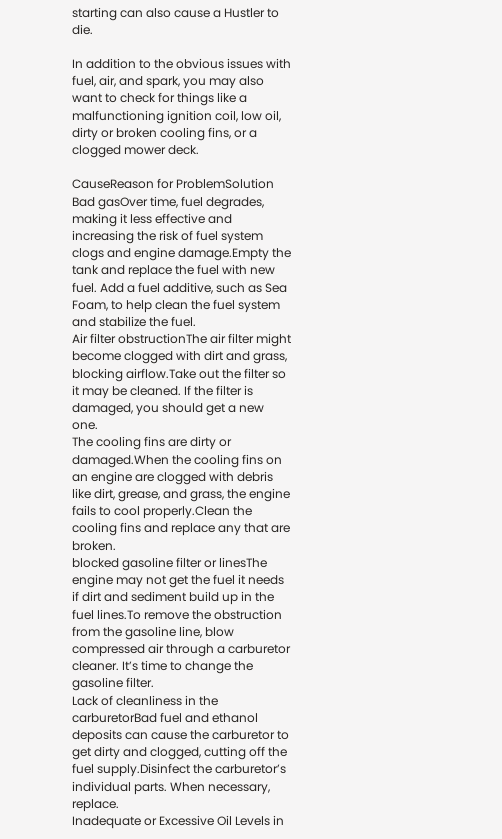starting can also cause a Hustler to die.

In addition to the obvious issues with fuel, air, and spark, you may also want to check for things like a malfunctioning ignition coil, low oil, dirty or broken cooling fins, or a clogged mower deck.

CauseReason for ProblemSolution
Bad gasOver time, fuel degrades, making it less effective and increasing the risk of fuel system clogs and engine damage.Empty the tank and replace the fuel with new fuel. Add a fuel additive, such as Sea Foam, to help clean the fuel system and stabilize the fuel.
Air filter obstructionThe air filter might become clogged with dirt and grass, blocking airflow.Take out the filter so it may be cleaned. If the filter is damaged, you should get a new one.
The cooling fins are dirty or damaged.When the cooling fins on an engine are clogged with debris like dirt, grease, and grass, the engine fails to cool properly.Clean the cooling fins and replace any that are broken.
blocked gasoline filter or linesThe engine may not get the fuel it needs if dirt and sediment build up in the fuel lines.To remove the obstruction from the gasoline line, blow compressed air through a carburetor cleaner. It’s time to change the gasoline filter.
Lack of cleanliness in the carburetorBad fuel and ethanol deposits can cause the carburetor to get dirty and clogged, cutting off the fuel supply.Disinfect the carburetor’s individual parts. When necessary, replace.
Inadequate or Excessive Oil Levels in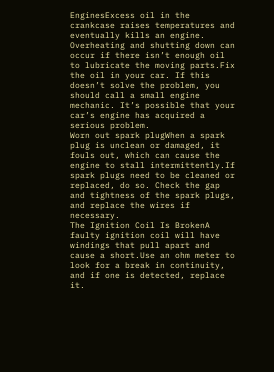EnginesExcess oil in the crankcase raises temperatures and eventually kills an engine. Overheating and shutting down can occur if there isn’t enough oil to lubricate the moving parts.Fix the oil in your car. If this doesn’t solve the problem, you should call a small engine mechanic. It’s possible that your car’s engine has acquired a serious problem.
Worn out spark plugWhen a spark plug is unclean or damaged, it fouls out, which can cause the engine to stall intermittently.If spark plugs need to be cleaned or replaced, do so. Check the gap and tightness of the spark plugs, and replace the wires if necessary.
The Ignition Coil Is BrokenA faulty ignition coil will have windings that pull apart and cause a short.Use an ohm meter to look for a break in continuity, and if one is detected, replace it.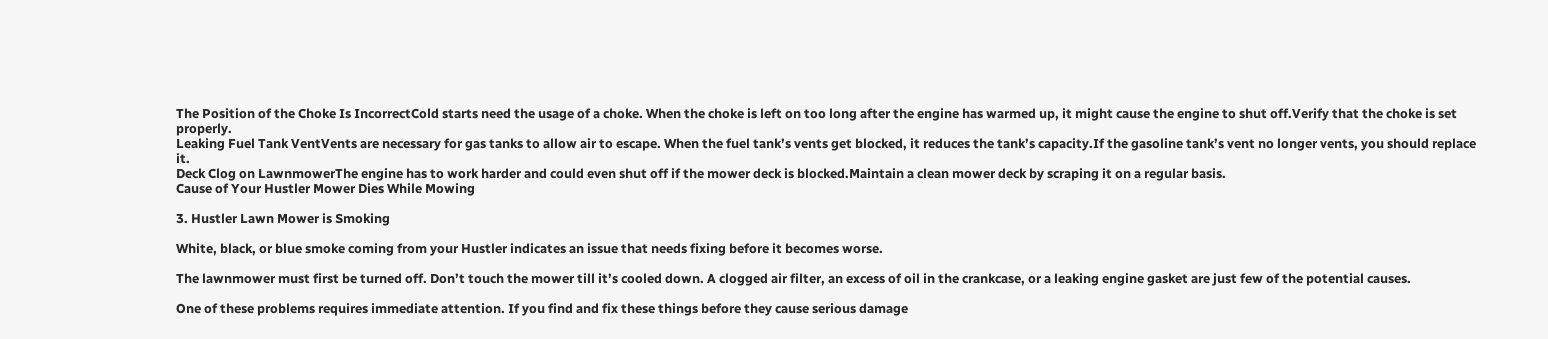The Position of the Choke Is IncorrectCold starts need the usage of a choke. When the choke is left on too long after the engine has warmed up, it might cause the engine to shut off.Verify that the choke is set properly.
Leaking Fuel Tank VentVents are necessary for gas tanks to allow air to escape. When the fuel tank’s vents get blocked, it reduces the tank’s capacity.If the gasoline tank’s vent no longer vents, you should replace it.
Deck Clog on LawnmowerThe engine has to work harder and could even shut off if the mower deck is blocked.Maintain a clean mower deck by scraping it on a regular basis.
Cause of Your Hustler Mower Dies While Mowing

3. Hustler Lawn Mower is Smoking

White, black, or blue smoke coming from your Hustler indicates an issue that needs fixing before it becomes worse.

The lawnmower must first be turned off. Don’t touch the mower till it’s cooled down. A clogged air filter, an excess of oil in the crankcase, or a leaking engine gasket are just few of the potential causes.

One of these problems requires immediate attention. If you find and fix these things before they cause serious damage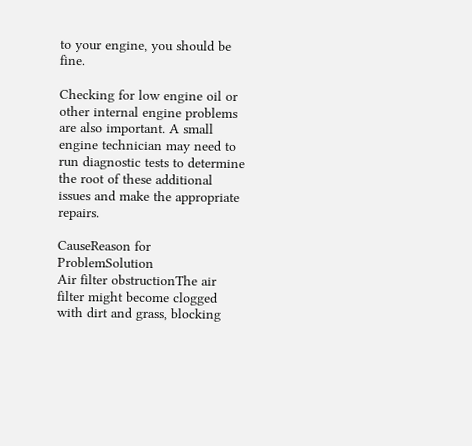to your engine, you should be fine.

Checking for low engine oil or other internal engine problems are also important. A small engine technician may need to run diagnostic tests to determine the root of these additional issues and make the appropriate repairs.

CauseReason for ProblemSolution
Air filter obstructionThe air filter might become clogged with dirt and grass, blocking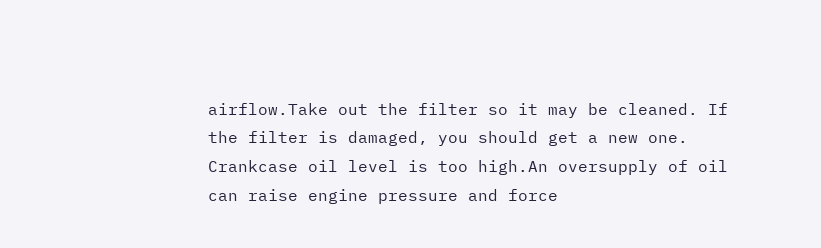airflow.Take out the filter so it may be cleaned. If the filter is damaged, you should get a new one.
Crankcase oil level is too high.An oversupply of oil can raise engine pressure and force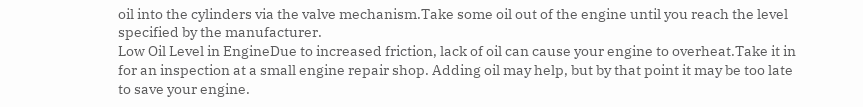oil into the cylinders via the valve mechanism.Take some oil out of the engine until you reach the level specified by the manufacturer.
Low Oil Level in EngineDue to increased friction, lack of oil can cause your engine to overheat.Take it in for an inspection at a small engine repair shop. Adding oil may help, but by that point it may be too late to save your engine.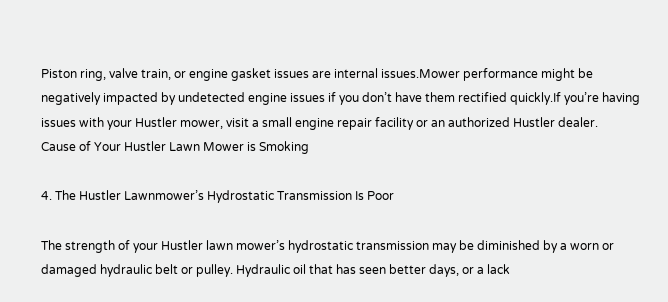Piston ring, valve train, or engine gasket issues are internal issues.Mower performance might be negatively impacted by undetected engine issues if you don’t have them rectified quickly.If you’re having issues with your Hustler mower, visit a small engine repair facility or an authorized Hustler dealer.
Cause of Your Hustler Lawn Mower is Smoking

4. The Hustler Lawnmower’s Hydrostatic Transmission Is Poor

The strength of your Hustler lawn mower’s hydrostatic transmission may be diminished by a worn or damaged hydraulic belt or pulley. Hydraulic oil that has seen better days, or a lack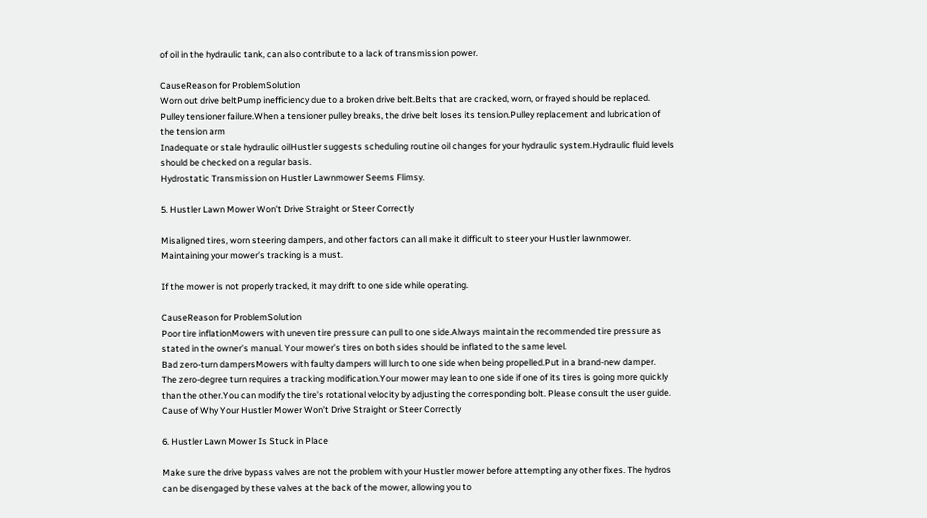of oil in the hydraulic tank, can also contribute to a lack of transmission power.

CauseReason for ProblemSolution
Worn out drive beltPump inefficiency due to a broken drive belt.Belts that are cracked, worn, or frayed should be replaced.
Pulley tensioner failure.When a tensioner pulley breaks, the drive belt loses its tension.Pulley replacement and lubrication of the tension arm
Inadequate or stale hydraulic oilHustler suggests scheduling routine oil changes for your hydraulic system.Hydraulic fluid levels should be checked on a regular basis.
Hydrostatic Transmission on Hustler Lawnmower Seems Flimsy.

5. Hustler Lawn Mower Won’t Drive Straight or Steer Correctly

Misaligned tires, worn steering dampers, and other factors can all make it difficult to steer your Hustler lawnmower. Maintaining your mower’s tracking is a must.

If the mower is not properly tracked, it may drift to one side while operating.

CauseReason for ProblemSolution
Poor tire inflationMowers with uneven tire pressure can pull to one side.Always maintain the recommended tire pressure as stated in the owner’s manual. Your mower’s tires on both sides should be inflated to the same level.
Bad zero-turn dampersMowers with faulty dampers will lurch to one side when being propelled.Put in a brand-new damper.
The zero-degree turn requires a tracking modification.Your mower may lean to one side if one of its tires is going more quickly than the other.You can modify the tire’s rotational velocity by adjusting the corresponding bolt. Please consult the user guide.
Cause of Why Your Hustler Mower Won’t Drive Straight or Steer Correctly

6. Hustler Lawn Mower Is Stuck in Place

Make sure the drive bypass valves are not the problem with your Hustler mower before attempting any other fixes. The hydros can be disengaged by these valves at the back of the mower, allowing you to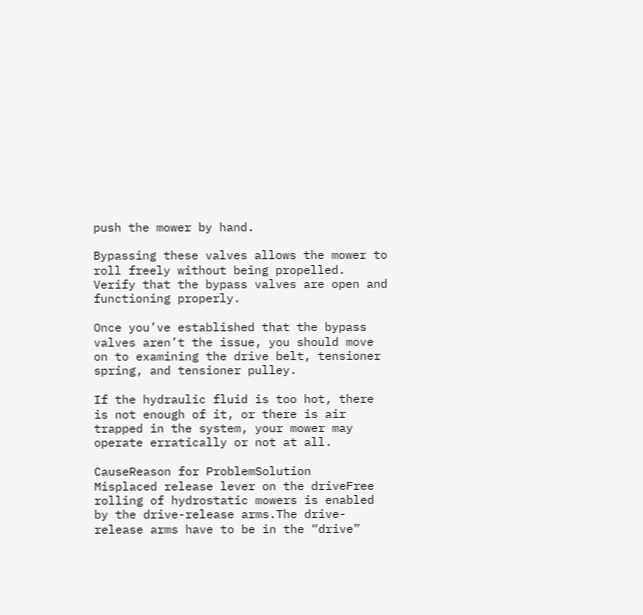push the mower by hand.

Bypassing these valves allows the mower to roll freely without being propelled. Verify that the bypass valves are open and functioning properly.

Once you’ve established that the bypass valves aren’t the issue, you should move on to examining the drive belt, tensioner spring, and tensioner pulley.

If the hydraulic fluid is too hot, there is not enough of it, or there is air trapped in the system, your mower may operate erratically or not at all.

CauseReason for ProblemSolution
Misplaced release lever on the driveFree rolling of hydrostatic mowers is enabled by the drive-release arms.The drive-release arms have to be in the “drive”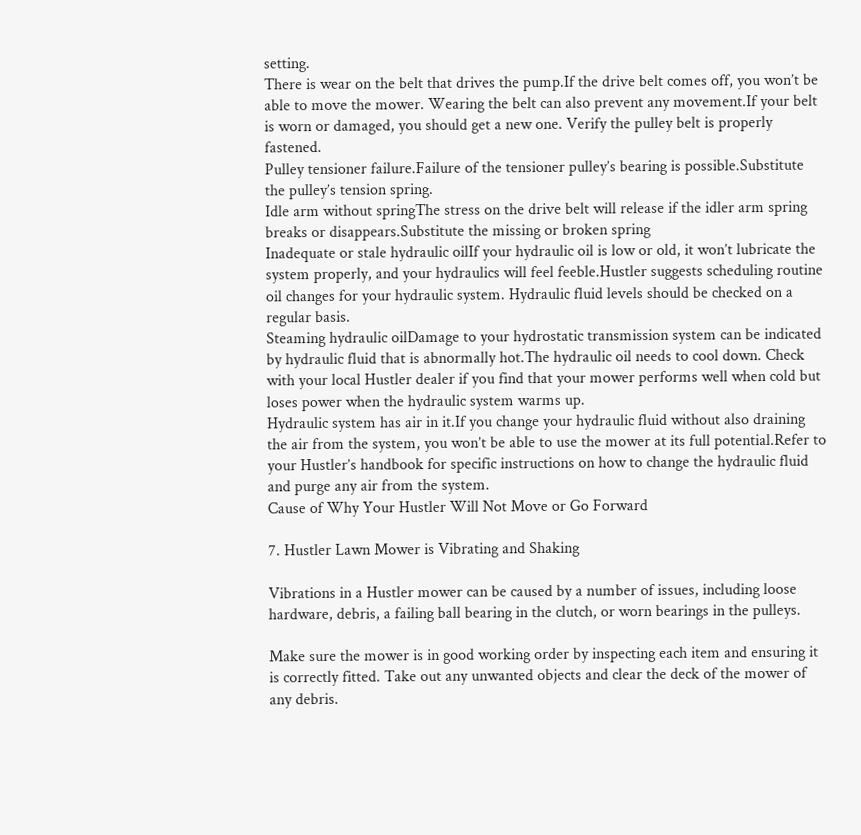setting.
There is wear on the belt that drives the pump.If the drive belt comes off, you won’t be able to move the mower. Wearing the belt can also prevent any movement.If your belt is worn or damaged, you should get a new one. Verify the pulley belt is properly fastened.
Pulley tensioner failure.Failure of the tensioner pulley’s bearing is possible.Substitute the pulley’s tension spring.
Idle arm without springThe stress on the drive belt will release if the idler arm spring breaks or disappears.Substitute the missing or broken spring
Inadequate or stale hydraulic oilIf your hydraulic oil is low or old, it won’t lubricate the system properly, and your hydraulics will feel feeble.Hustler suggests scheduling routine oil changes for your hydraulic system. Hydraulic fluid levels should be checked on a regular basis.
Steaming hydraulic oilDamage to your hydrostatic transmission system can be indicated by hydraulic fluid that is abnormally hot.The hydraulic oil needs to cool down. Check with your local Hustler dealer if you find that your mower performs well when cold but loses power when the hydraulic system warms up.
Hydraulic system has air in it.If you change your hydraulic fluid without also draining the air from the system, you won’t be able to use the mower at its full potential.Refer to your Hustler’s handbook for specific instructions on how to change the hydraulic fluid and purge any air from the system.
Cause of Why Your Hustler Will Not Move or Go Forward

7. Hustler Lawn Mower is Vibrating and Shaking

Vibrations in a Hustler mower can be caused by a number of issues, including loose hardware, debris, a failing ball bearing in the clutch, or worn bearings in the pulleys.

Make sure the mower is in good working order by inspecting each item and ensuring it is correctly fitted. Take out any unwanted objects and clear the deck of the mower of any debris.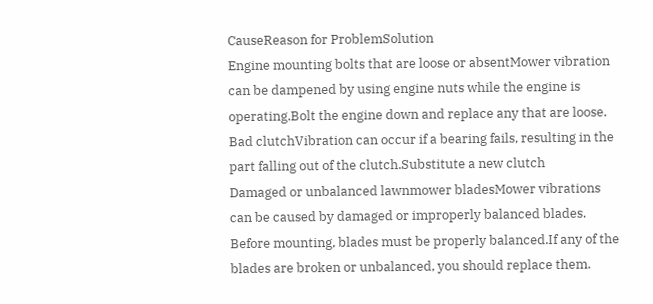CauseReason for ProblemSolution
Engine mounting bolts that are loose or absentMower vibration can be dampened by using engine nuts while the engine is operating.Bolt the engine down and replace any that are loose.
Bad clutchVibration can occur if a bearing fails, resulting in the part falling out of the clutch.Substitute a new clutch
Damaged or unbalanced lawnmower bladesMower vibrations can be caused by damaged or improperly balanced blades. Before mounting, blades must be properly balanced.If any of the blades are broken or unbalanced, you should replace them.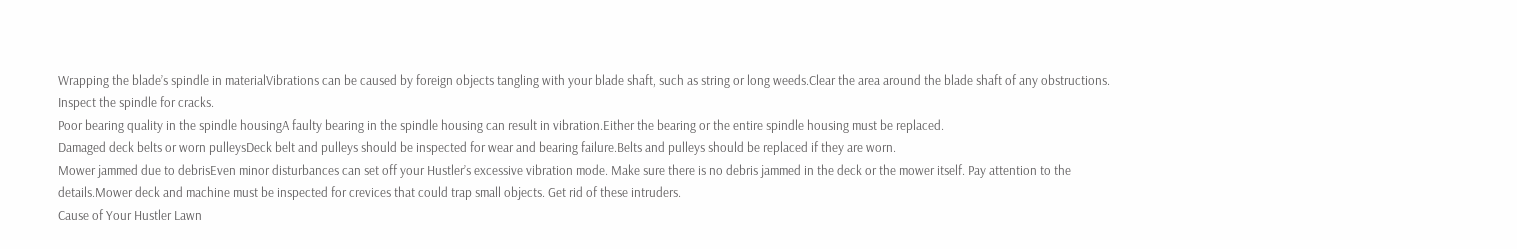Wrapping the blade’s spindle in materialVibrations can be caused by foreign objects tangling with your blade shaft, such as string or long weeds.Clear the area around the blade shaft of any obstructions. Inspect the spindle for cracks.
Poor bearing quality in the spindle housingA faulty bearing in the spindle housing can result in vibration.Either the bearing or the entire spindle housing must be replaced.
Damaged deck belts or worn pulleysDeck belt and pulleys should be inspected for wear and bearing failure.Belts and pulleys should be replaced if they are worn.
Mower jammed due to debrisEven minor disturbances can set off your Hustler’s excessive vibration mode. Make sure there is no debris jammed in the deck or the mower itself. Pay attention to the details.Mower deck and machine must be inspected for crevices that could trap small objects. Get rid of these intruders.
Cause of Your Hustler Lawn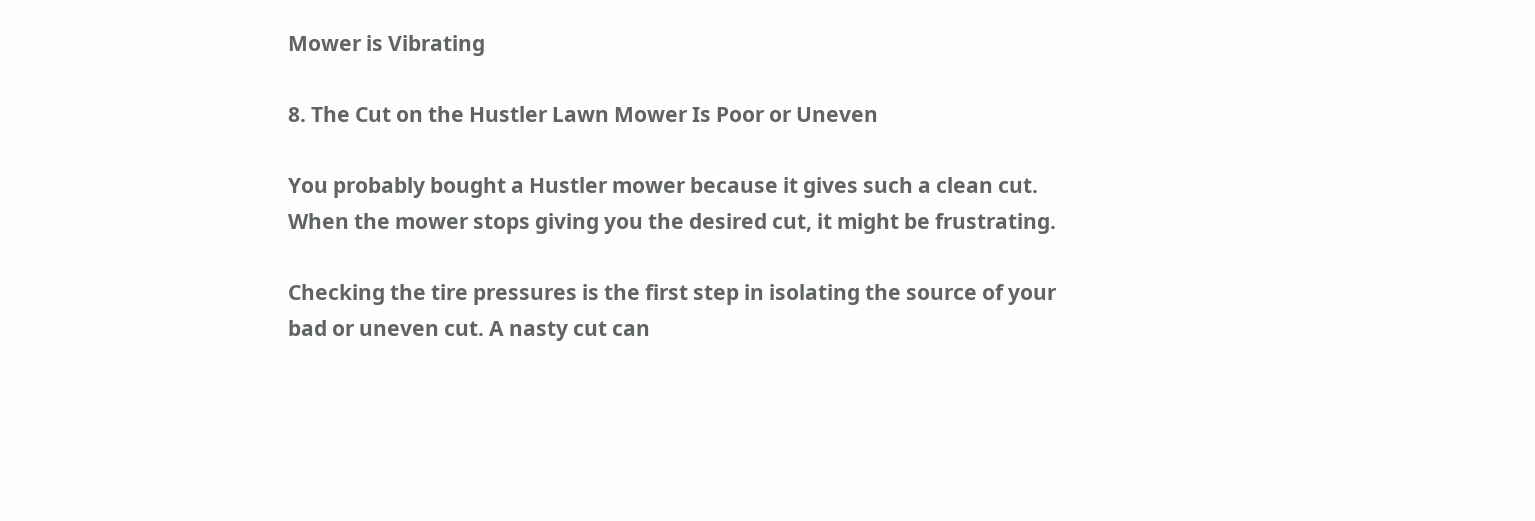Mower is Vibrating

8. The Cut on the Hustler Lawn Mower Is Poor or Uneven

You probably bought a Hustler mower because it gives such a clean cut. When the mower stops giving you the desired cut, it might be frustrating.

Checking the tire pressures is the first step in isolating the source of your bad or uneven cut. A nasty cut can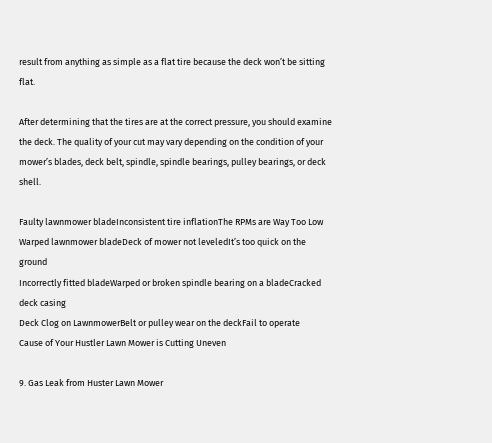result from anything as simple as a flat tire because the deck won’t be sitting flat.

After determining that the tires are at the correct pressure, you should examine the deck. The quality of your cut may vary depending on the condition of your mower’s blades, deck belt, spindle, spindle bearings, pulley bearings, or deck shell.

Faulty lawnmower bladeInconsistent tire inflationThe RPMs are Way Too Low
Warped lawnmower bladeDeck of mower not leveledIt’s too quick on the ground
Incorrectly fitted bladeWarped or broken spindle bearing on a bladeCracked deck casing
Deck Clog on LawnmowerBelt or pulley wear on the deckFail to operate
Cause of Your Hustler Lawn Mower is Cutting Uneven

9. Gas Leak from Huster Lawn Mower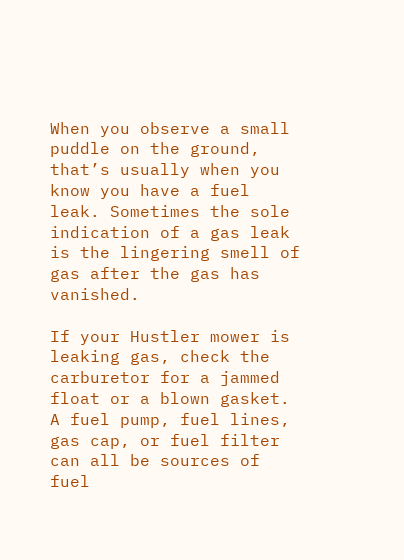When you observe a small puddle on the ground, that’s usually when you know you have a fuel leak. Sometimes the sole indication of a gas leak is the lingering smell of gas after the gas has vanished.

If your Hustler mower is leaking gas, check the carburetor for a jammed float or a blown gasket. A fuel pump, fuel lines, gas cap, or fuel filter can all be sources of fuel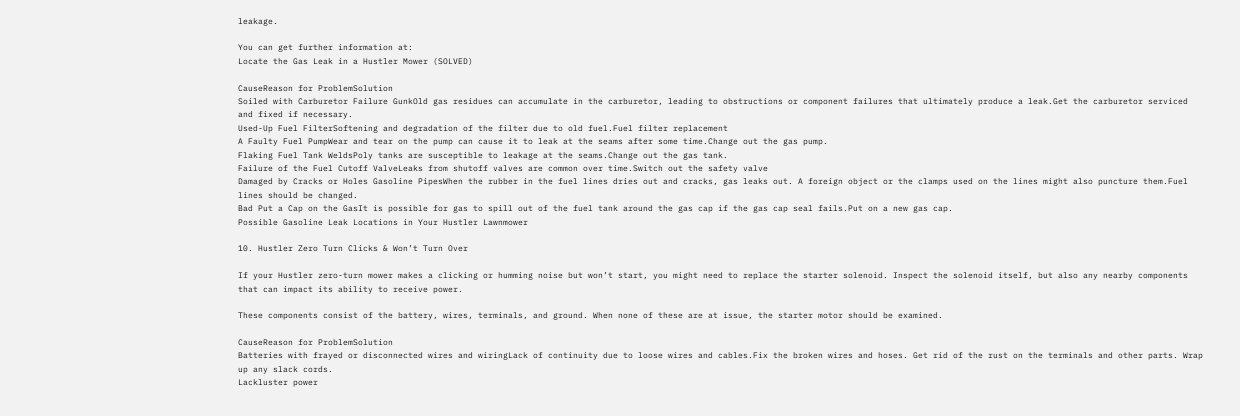leakage.

You can get further information at:
Locate the Gas Leak in a Hustler Mower (SOLVED)

CauseReason for ProblemSolution
Soiled with Carburetor Failure GunkOld gas residues can accumulate in the carburetor, leading to obstructions or component failures that ultimately produce a leak.Get the carburetor serviced and fixed if necessary.
Used-Up Fuel FilterSoftening and degradation of the filter due to old fuel.Fuel filter replacement
A Faulty Fuel PumpWear and tear on the pump can cause it to leak at the seams after some time.Change out the gas pump.
Flaking Fuel Tank WeldsPoly tanks are susceptible to leakage at the seams.Change out the gas tank.
Failure of the Fuel Cutoff ValveLeaks from shutoff valves are common over time.Switch out the safety valve
Damaged by Cracks or Holes Gasoline PipesWhen the rubber in the fuel lines dries out and cracks, gas leaks out. A foreign object or the clamps used on the lines might also puncture them.Fuel lines should be changed.
Bad Put a Cap on the GasIt is possible for gas to spill out of the fuel tank around the gas cap if the gas cap seal fails.Put on a new gas cap.
Possible Gasoline Leak Locations in Your Hustler Lawnmower

10. Hustler Zero Turn Clicks & Won’t Turn Over

If your Hustler zero-turn mower makes a clicking or humming noise but won’t start, you might need to replace the starter solenoid. Inspect the solenoid itself, but also any nearby components that can impact its ability to receive power.

These components consist of the battery, wires, terminals, and ground. When none of these are at issue, the starter motor should be examined.

CauseReason for ProblemSolution
Batteries with frayed or disconnected wires and wiringLack of continuity due to loose wires and cables.Fix the broken wires and hoses. Get rid of the rust on the terminals and other parts. Wrap up any slack cords.
Lackluster power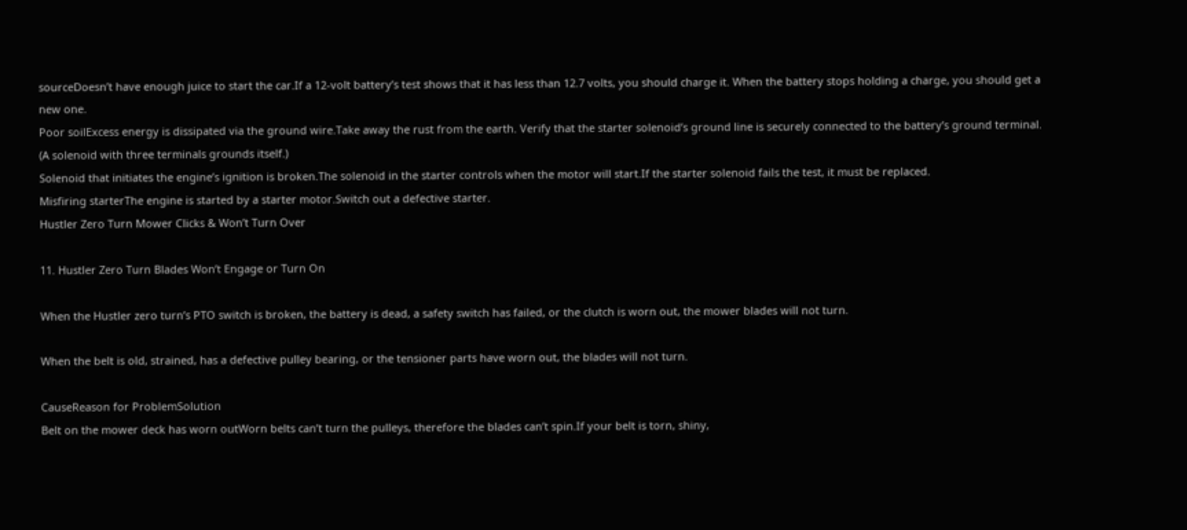sourceDoesn’t have enough juice to start the car.If a 12-volt battery’s test shows that it has less than 12.7 volts, you should charge it. When the battery stops holding a charge, you should get a new one.
Poor soilExcess energy is dissipated via the ground wire.Take away the rust from the earth. Verify that the starter solenoid’s ground line is securely connected to the battery’s ground terminal. (A solenoid with three terminals grounds itself.)
Solenoid that initiates the engine’s ignition is broken.The solenoid in the starter controls when the motor will start.If the starter solenoid fails the test, it must be replaced.
Misfiring starterThe engine is started by a starter motor.Switch out a defective starter.
Hustler Zero Turn Mower Clicks & Won’t Turn Over

11. Hustler Zero Turn Blades Won’t Engage or Turn On

When the Hustler zero turn’s PTO switch is broken, the battery is dead, a safety switch has failed, or the clutch is worn out, the mower blades will not turn.

When the belt is old, strained, has a defective pulley bearing, or the tensioner parts have worn out, the blades will not turn.

CauseReason for ProblemSolution
Belt on the mower deck has worn outWorn belts can’t turn the pulleys, therefore the blades can’t spin.If your belt is torn, shiny,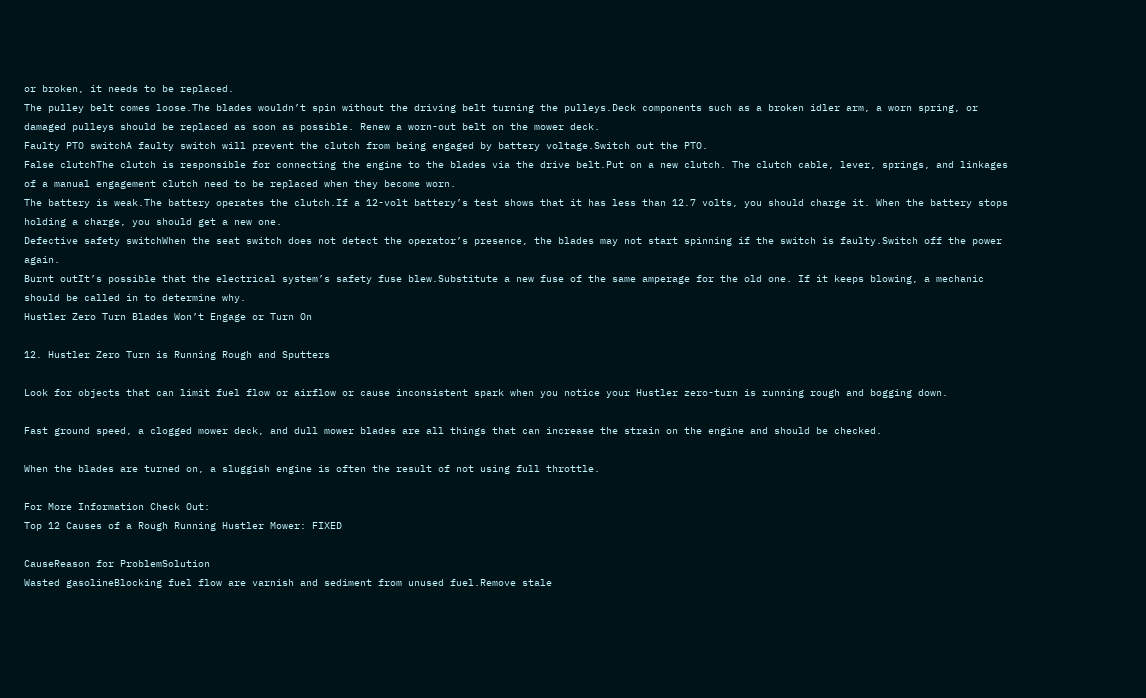or broken, it needs to be replaced.
The pulley belt comes loose.The blades wouldn’t spin without the driving belt turning the pulleys.Deck components such as a broken idler arm, a worn spring, or damaged pulleys should be replaced as soon as possible. Renew a worn-out belt on the mower deck.
Faulty PTO switchA faulty switch will prevent the clutch from being engaged by battery voltage.Switch out the PTO.
False clutchThe clutch is responsible for connecting the engine to the blades via the drive belt.Put on a new clutch. The clutch cable, lever, springs, and linkages of a manual engagement clutch need to be replaced when they become worn.
The battery is weak.The battery operates the clutch.If a 12-volt battery’s test shows that it has less than 12.7 volts, you should charge it. When the battery stops holding a charge, you should get a new one.
Defective safety switchWhen the seat switch does not detect the operator’s presence, the blades may not start spinning if the switch is faulty.Switch off the power again.
Burnt outIt’s possible that the electrical system’s safety fuse blew.Substitute a new fuse of the same amperage for the old one. If it keeps blowing, a mechanic should be called in to determine why.
Hustler Zero Turn Blades Won’t Engage or Turn On

12. Hustler Zero Turn is Running Rough and Sputters

Look for objects that can limit fuel flow or airflow or cause inconsistent spark when you notice your Hustler zero-turn is running rough and bogging down.

Fast ground speed, a clogged mower deck, and dull mower blades are all things that can increase the strain on the engine and should be checked.

When the blades are turned on, a sluggish engine is often the result of not using full throttle.

For More Information Check Out:
Top 12 Causes of a Rough Running Hustler Mower: FIXED

CauseReason for ProblemSolution
Wasted gasolineBlocking fuel flow are varnish and sediment from unused fuel.Remove stale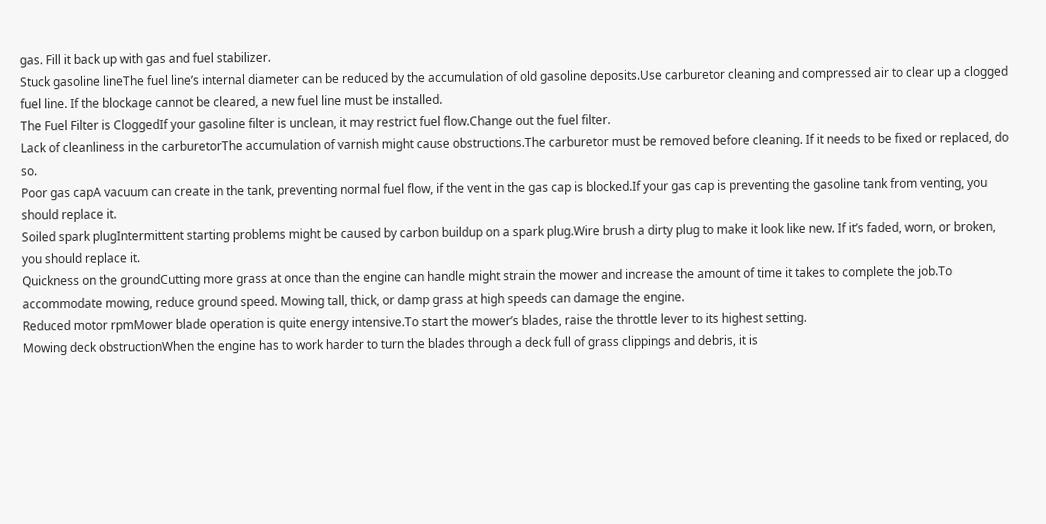gas. Fill it back up with gas and fuel stabilizer.
Stuck gasoline lineThe fuel line’s internal diameter can be reduced by the accumulation of old gasoline deposits.Use carburetor cleaning and compressed air to clear up a clogged fuel line. If the blockage cannot be cleared, a new fuel line must be installed.
The Fuel Filter is CloggedIf your gasoline filter is unclean, it may restrict fuel flow.Change out the fuel filter.
Lack of cleanliness in the carburetorThe accumulation of varnish might cause obstructions.The carburetor must be removed before cleaning. If it needs to be fixed or replaced, do so.
Poor gas capA vacuum can create in the tank, preventing normal fuel flow, if the vent in the gas cap is blocked.If your gas cap is preventing the gasoline tank from venting, you should replace it.
Soiled spark plugIntermittent starting problems might be caused by carbon buildup on a spark plug.Wire brush a dirty plug to make it look like new. If it’s faded, worn, or broken, you should replace it.
Quickness on the groundCutting more grass at once than the engine can handle might strain the mower and increase the amount of time it takes to complete the job.To accommodate mowing, reduce ground speed. Mowing tall, thick, or damp grass at high speeds can damage the engine.
Reduced motor rpmMower blade operation is quite energy intensive.To start the mower’s blades, raise the throttle lever to its highest setting.
Mowing deck obstructionWhen the engine has to work harder to turn the blades through a deck full of grass clippings and debris, it is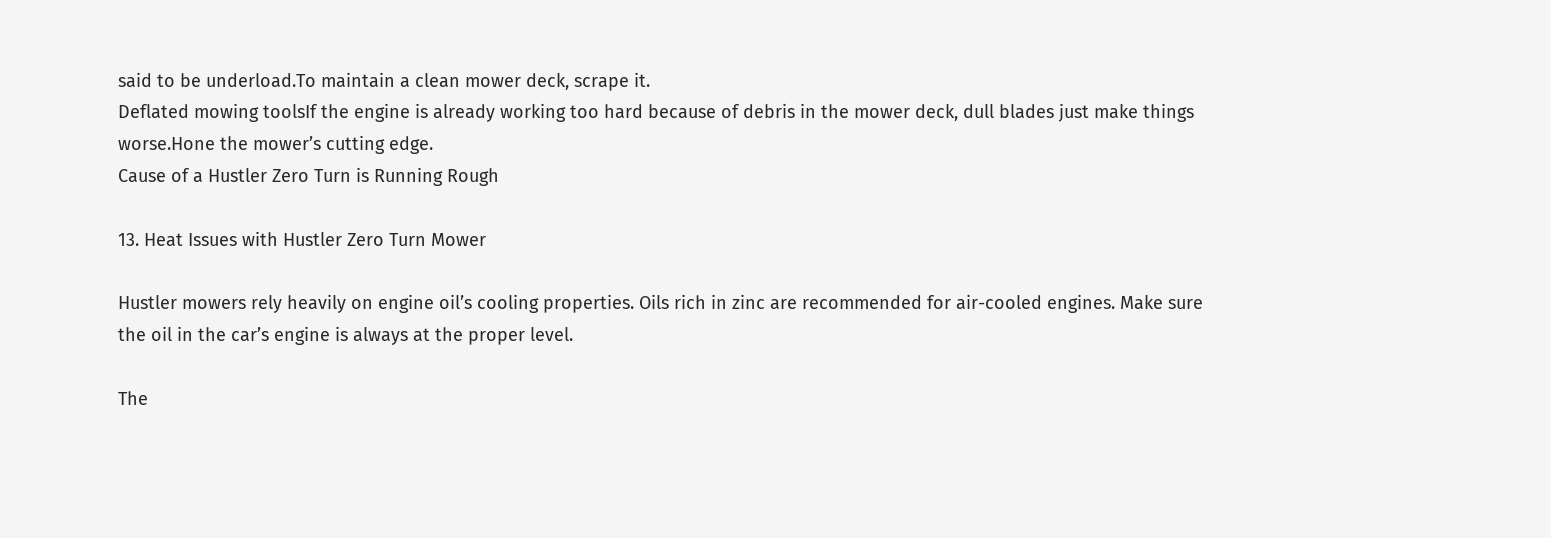said to be underload.To maintain a clean mower deck, scrape it.
Deflated mowing toolsIf the engine is already working too hard because of debris in the mower deck, dull blades just make things worse.Hone the mower’s cutting edge.
Cause of a Hustler Zero Turn is Running Rough

13. Heat Issues with Hustler Zero Turn Mower

Hustler mowers rely heavily on engine oil’s cooling properties. Oils rich in zinc are recommended for air-cooled engines. Make sure the oil in the car’s engine is always at the proper level.

The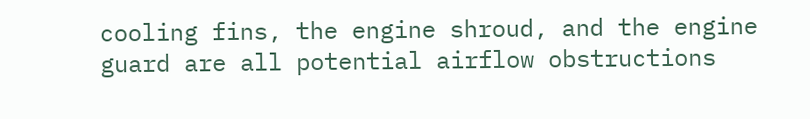cooling fins, the engine shroud, and the engine guard are all potential airflow obstructions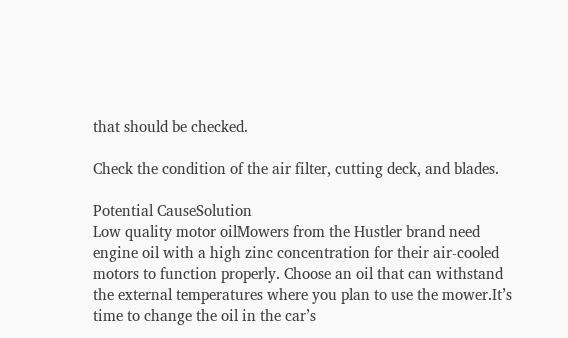that should be checked.

Check the condition of the air filter, cutting deck, and blades.

Potential CauseSolution
Low quality motor oilMowers from the Hustler brand need engine oil with a high zinc concentration for their air-cooled motors to function properly. Choose an oil that can withstand the external temperatures where you plan to use the mower.It’s time to change the oil in the car’s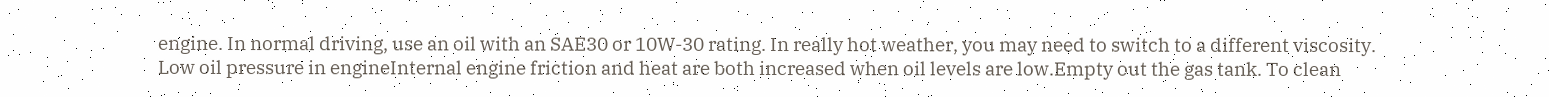engine. In normal driving, use an oil with an SAE30 or 10W-30 rating. In really hot weather, you may need to switch to a different viscosity.
Low oil pressure in engineInternal engine friction and heat are both increased when oil levels are low.Empty out the gas tank. To clean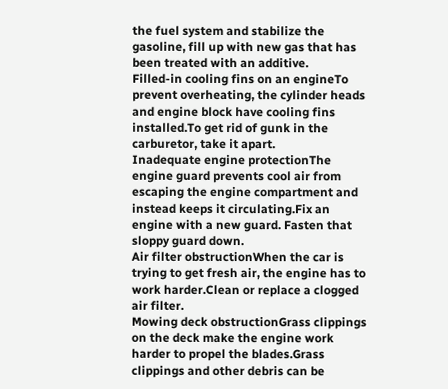the fuel system and stabilize the gasoline, fill up with new gas that has been treated with an additive.
Filled-in cooling fins on an engineTo prevent overheating, the cylinder heads and engine block have cooling fins installed.To get rid of gunk in the carburetor, take it apart.
Inadequate engine protectionThe engine guard prevents cool air from escaping the engine compartment and instead keeps it circulating.Fix an engine with a new guard. Fasten that sloppy guard down.
Air filter obstructionWhen the car is trying to get fresh air, the engine has to work harder.Clean or replace a clogged air filter.
Mowing deck obstructionGrass clippings on the deck make the engine work harder to propel the blades.Grass clippings and other debris can be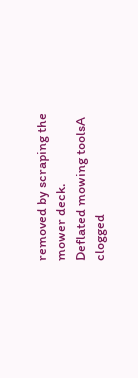removed by scraping the mower deck.
Deflated mowing toolsA clogged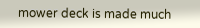mower deck is made much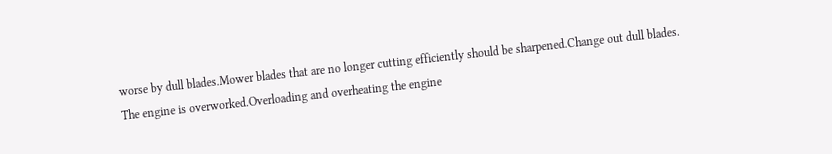worse by dull blades.Mower blades that are no longer cutting efficiently should be sharpened.Change out dull blades.
The engine is overworked.Overloading and overheating the engine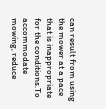can result from using the mower at a pace that is inappropriate for the conditions.To accommodate mowing, reduce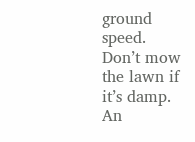ground speed. Don’t mow the lawn if it’s damp. An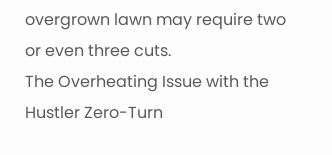overgrown lawn may require two or even three cuts.
The Overheating Issue with the Hustler Zero-Turn